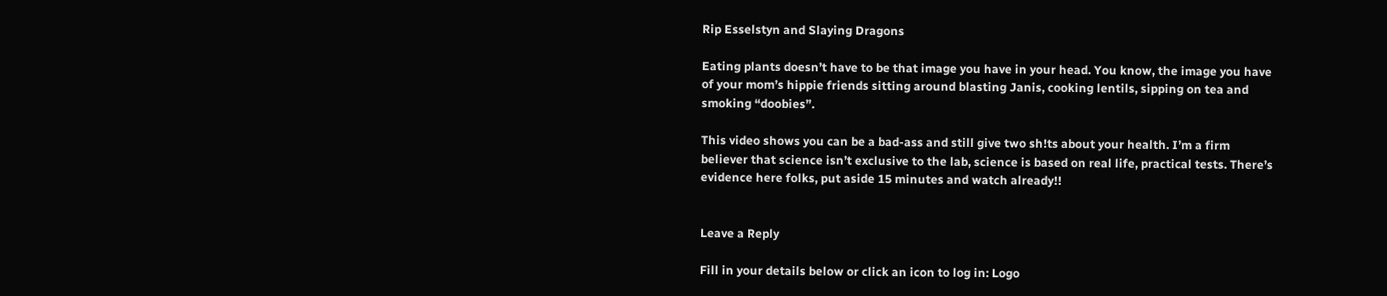Rip Esselstyn and Slaying Dragons

Eating plants doesn’t have to be that image you have in your head. You know, the image you have of your mom’s hippie friends sitting around blasting Janis, cooking lentils, sipping on tea and smoking “doobies”.

This video shows you can be a bad-ass and still give two sh!ts about your health. I’m a firm believer that science isn’t exclusive to the lab, science is based on real life, practical tests. There’s evidence here folks, put aside 15 minutes and watch already!!


Leave a Reply

Fill in your details below or click an icon to log in: Logo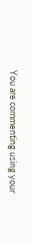You are commenting using your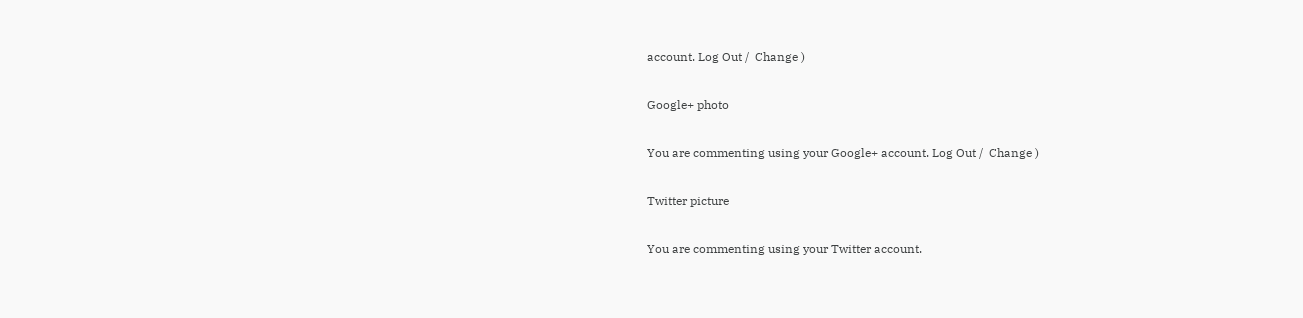account. Log Out /  Change )

Google+ photo

You are commenting using your Google+ account. Log Out /  Change )

Twitter picture

You are commenting using your Twitter account.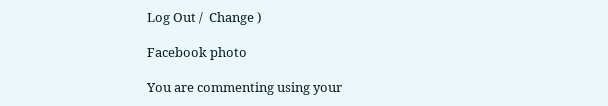Log Out /  Change )

Facebook photo

You are commenting using your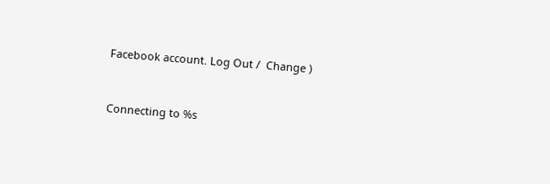Facebook account. Log Out /  Change )


Connecting to %s